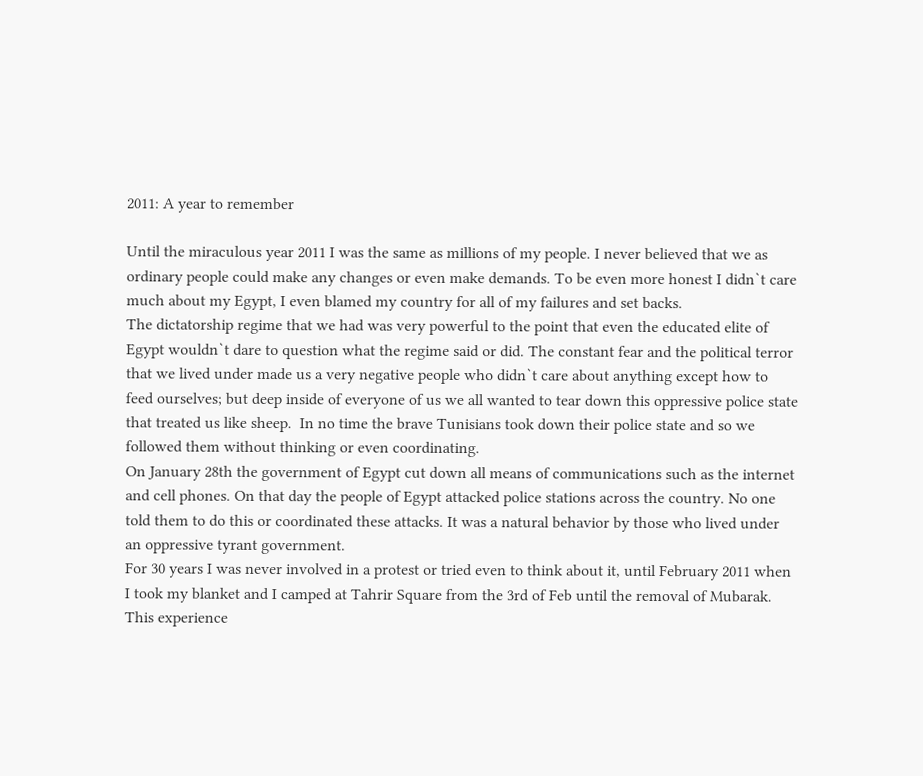2011: A year to remember

Until the miraculous year 2011 I was the same as millions of my people. I never believed that we as ordinary people could make any changes or even make demands. To be even more honest I didn`t care much about my Egypt, I even blamed my country for all of my failures and set backs.
The dictatorship regime that we had was very powerful to the point that even the educated elite of Egypt wouldn`t dare to question what the regime said or did. The constant fear and the political terror that we lived under made us a very negative people who didn`t care about anything except how to feed ourselves; but deep inside of everyone of us we all wanted to tear down this oppressive police state that treated us like sheep.  In no time the brave Tunisians took down their police state and so we followed them without thinking or even coordinating.
On January 28th the government of Egypt cut down all means of communications such as the internet and cell phones. On that day the people of Egypt attacked police stations across the country. No one told them to do this or coordinated these attacks. It was a natural behavior by those who lived under an oppressive tyrant government.
For 30 years I was never involved in a protest or tried even to think about it, until February 2011 when I took my blanket and I camped at Tahrir Square from the 3rd of Feb until the removal of Mubarak. This experience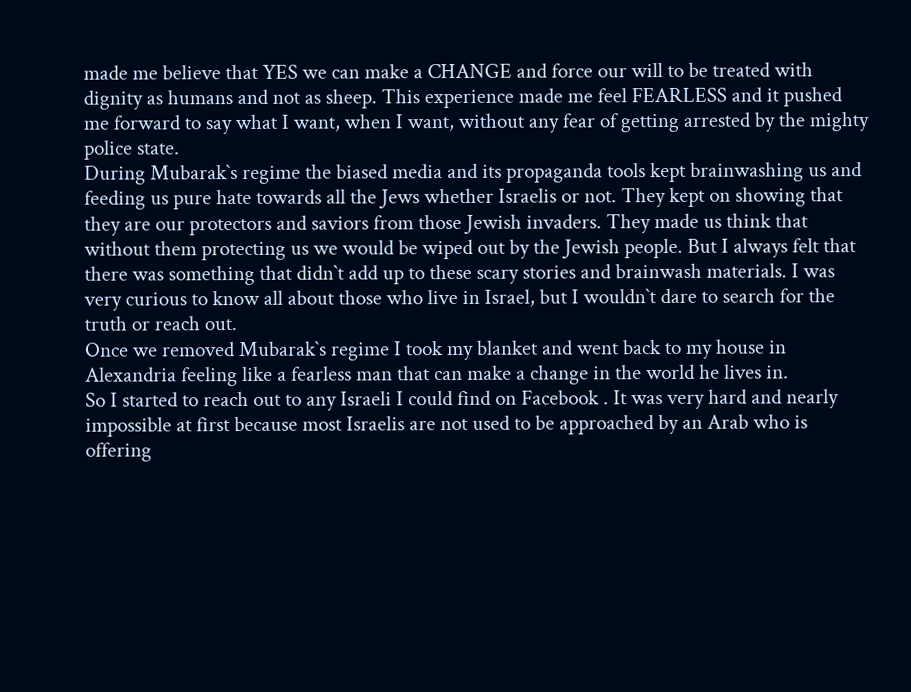made me believe that YES we can make a CHANGE and force our will to be treated with dignity as humans and not as sheep. This experience made me feel FEARLESS and it pushed me forward to say what I want, when I want, without any fear of getting arrested by the mighty police state.
During Mubarak`s regime the biased media and its propaganda tools kept brainwashing us and feeding us pure hate towards all the Jews whether Israelis or not. They kept on showing that they are our protectors and saviors from those Jewish invaders. They made us think that without them protecting us we would be wiped out by the Jewish people. But I always felt that there was something that didn`t add up to these scary stories and brainwash materials. I was very curious to know all about those who live in Israel, but I wouldn`t dare to search for the truth or reach out.
Once we removed Mubarak`s regime I took my blanket and went back to my house in Alexandria feeling like a fearless man that can make a change in the world he lives in.
So I started to reach out to any Israeli I could find on Facebook . It was very hard and nearly impossible at first because most Israelis are not used to be approached by an Arab who is offering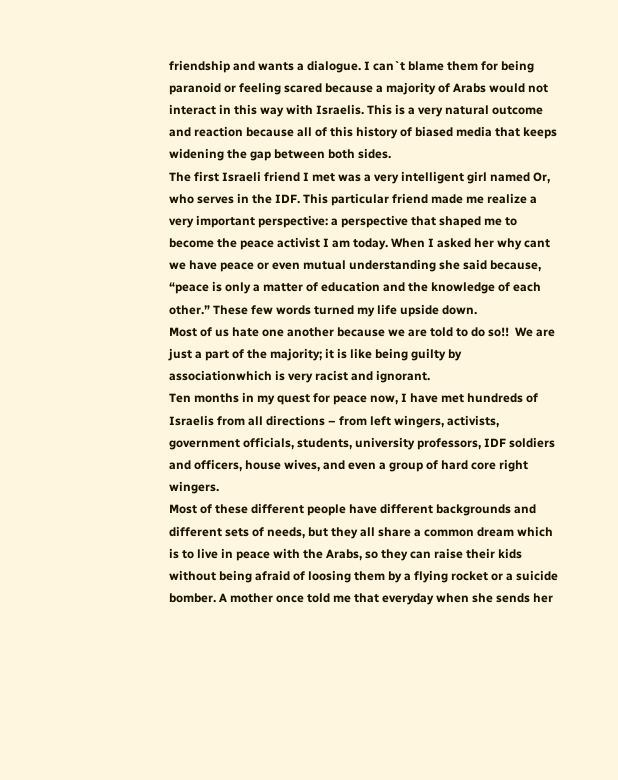friendship and wants a dialogue. I can`t blame them for being paranoid or feeling scared because a majority of Arabs would not interact in this way with Israelis. This is a very natural outcome and reaction because all of this history of biased media that keeps widening the gap between both sides.
The first Israeli friend I met was a very intelligent girl named Or, who serves in the IDF. This particular friend made me realize a very important perspective: a perspective that shaped me to become the peace activist I am today. When I asked her why cant we have peace or even mutual understanding she said because, “peace is only a matter of education and the knowledge of each other.” These few words turned my life upside down.
Most of us hate one another because we are told to do so!!  We are just a part of the majority; it is like being guilty by associationwhich is very racist and ignorant.
Ten months in my quest for peace now, I have met hundreds of Israelis from all directions – from left wingers, activists, government officials, students, university professors, IDF soldiers and officers, house wives, and even a group of hard core right wingers.
Most of these different people have different backgrounds and different sets of needs, but they all share a common dream which is to live in peace with the Arabs, so they can raise their kids without being afraid of loosing them by a flying rocket or a suicide bomber. A mother once told me that everyday when she sends her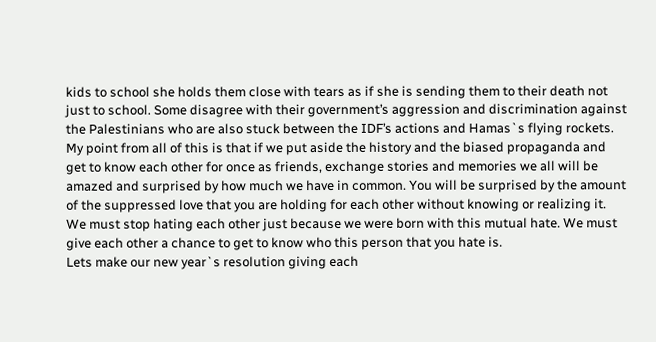kids to school she holds them close with tears as if she is sending them to their death not just to school. Some disagree with their government’s aggression and discrimination against the Palestinians who are also stuck between the IDF’s actions and Hamas`s flying rockets.
My point from all of this is that if we put aside the history and the biased propaganda and get to know each other for once as friends, exchange stories and memories we all will be amazed and surprised by how much we have in common. You will be surprised by the amount of the suppressed love that you are holding for each other without knowing or realizing it.
We must stop hating each other just because we were born with this mutual hate. We must give each other a chance to get to know who this person that you hate is.
Lets make our new year`s resolution giving each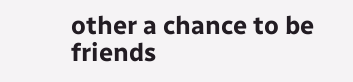other a chance to be friends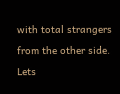with total strangers from the other side.  Lets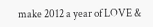make 2012 a year of LOVE &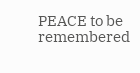PEACE to be remembered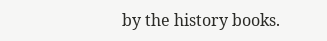by the history books.